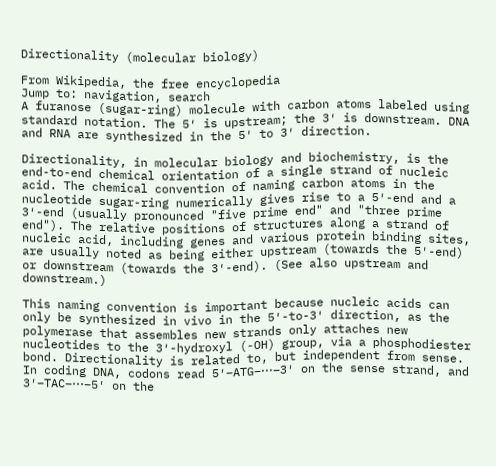Directionality (molecular biology)

From Wikipedia, the free encyclopedia
Jump to: navigation, search
A furanose (sugar-ring) molecule with carbon atoms labeled using standard notation. The 5′ is upstream; the 3′ is downstream. DNA and RNA are synthesized in the 5′ to 3′ direction.

Directionality, in molecular biology and biochemistry, is the end-to-end chemical orientation of a single strand of nucleic acid. The chemical convention of naming carbon atoms in the nucleotide sugar-ring numerically gives rise to a 5′-end and a 3′-end (usually pronounced "five prime end" and "three prime end"). The relative positions of structures along a strand of nucleic acid, including genes and various protein binding sites, are usually noted as being either upstream (towards the 5′-end) or downstream (towards the 3′-end). (See also upstream and downstream.)

This naming convention is important because nucleic acids can only be synthesized in vivo in the 5′-to-3′ direction, as the polymerase that assembles new strands only attaches new nucleotides to the 3′-hydroxyl (-OH) group, via a phosphodiester bond. Directionality is related to, but independent from sense. In coding DNA, codons read 5′–ATG–⋯–3′ on the sense strand, and 3′–TAC–⋯–5′ on the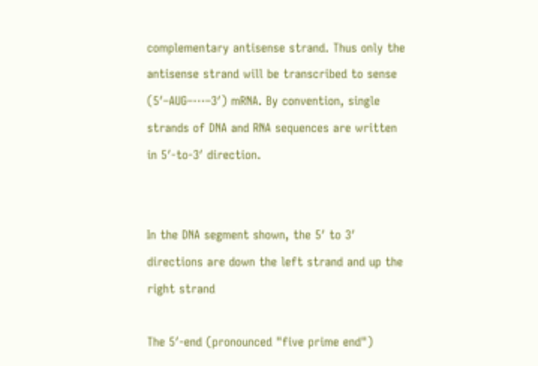complementary antisense strand. Thus only the antisense strand will be transcribed to sense (5′–AUG–⋯–3′) mRNA. By convention, single strands of DNA and RNA sequences are written in 5′-to-3′ direction.


In the DNA segment shown, the 5′ to 3′ directions are down the left strand and up the right strand

The 5′-end (pronounced "five prime end")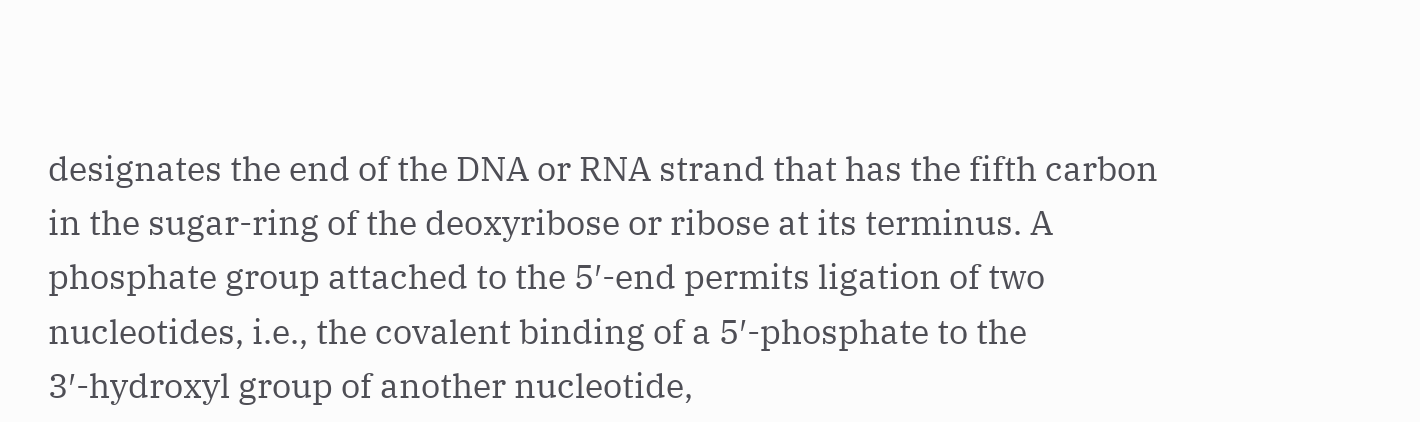designates the end of the DNA or RNA strand that has the fifth carbon in the sugar-ring of the deoxyribose or ribose at its terminus. A phosphate group attached to the 5′-end permits ligation of two nucleotides, i.e., the covalent binding of a 5′-phosphate to the 3′-hydroxyl group of another nucleotide,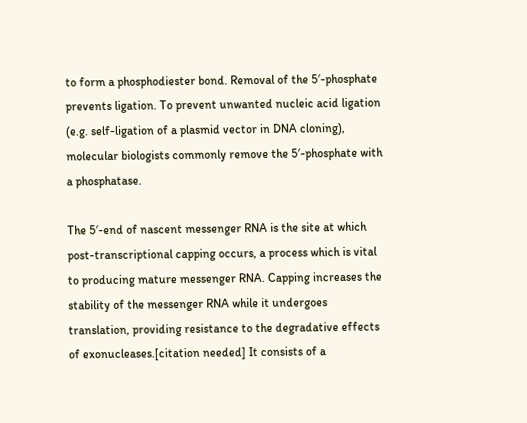to form a phosphodiester bond. Removal of the 5′-phosphate prevents ligation. To prevent unwanted nucleic acid ligation (e.g. self-ligation of a plasmid vector in DNA cloning), molecular biologists commonly remove the 5′-phosphate with a phosphatase.

The 5′-end of nascent messenger RNA is the site at which post-transcriptional capping occurs, a process which is vital to producing mature messenger RNA. Capping increases the stability of the messenger RNA while it undergoes translation, providing resistance to the degradative effects of exonucleases.[citation needed] It consists of a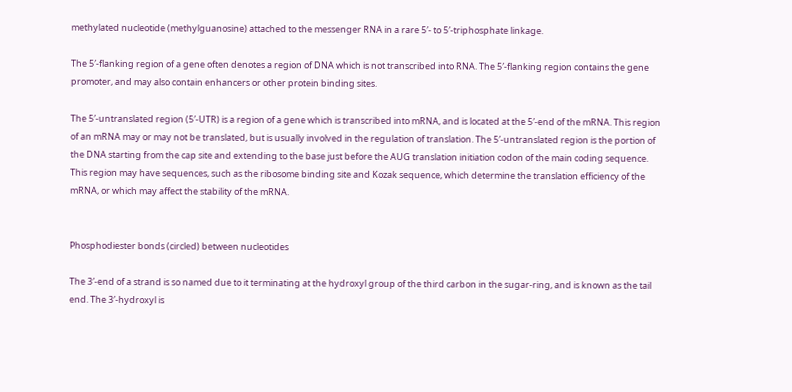methylated nucleotide (methylguanosine) attached to the messenger RNA in a rare 5′- to 5′-triphosphate linkage.

The 5′-flanking region of a gene often denotes a region of DNA which is not transcribed into RNA. The 5′-flanking region contains the gene promoter, and may also contain enhancers or other protein binding sites.

The 5′-untranslated region (5′-UTR) is a region of a gene which is transcribed into mRNA, and is located at the 5′-end of the mRNA. This region of an mRNA may or may not be translated, but is usually involved in the regulation of translation. The 5′-untranslated region is the portion of the DNA starting from the cap site and extending to the base just before the AUG translation initiation codon of the main coding sequence. This region may have sequences, such as the ribosome binding site and Kozak sequence, which determine the translation efficiency of the mRNA, or which may affect the stability of the mRNA.


Phosphodiester bonds (circled) between nucleotides

The 3′-end of a strand is so named due to it terminating at the hydroxyl group of the third carbon in the sugar-ring, and is known as the tail end. The 3′-hydroxyl is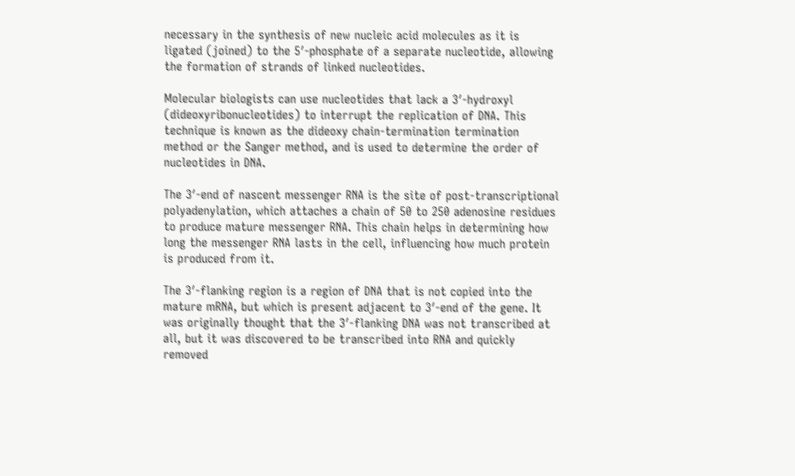necessary in the synthesis of new nucleic acid molecules as it is ligated (joined) to the 5′-phosphate of a separate nucleotide, allowing the formation of strands of linked nucleotides.

Molecular biologists can use nucleotides that lack a 3′-hydroxyl (dideoxyribonucleotides) to interrupt the replication of DNA. This technique is known as the dideoxy chain-termination termination method or the Sanger method, and is used to determine the order of nucleotides in DNA.

The 3′-end of nascent messenger RNA is the site of post-transcriptional polyadenylation, which attaches a chain of 50 to 250 adenosine residues to produce mature messenger RNA. This chain helps in determining how long the messenger RNA lasts in the cell, influencing how much protein is produced from it.

The 3′-flanking region is a region of DNA that is not copied into the mature mRNA, but which is present adjacent to 3′-end of the gene. It was originally thought that the 3′-flanking DNA was not transcribed at all, but it was discovered to be transcribed into RNA and quickly removed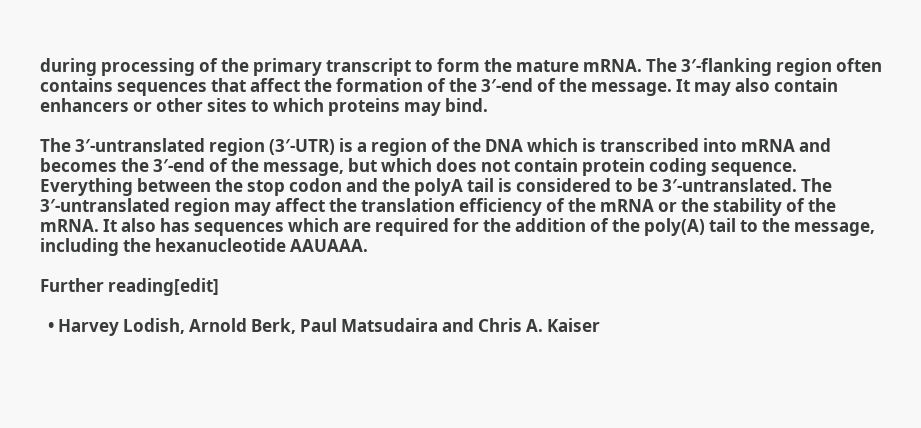during processing of the primary transcript to form the mature mRNA. The 3′-flanking region often contains sequences that affect the formation of the 3′-end of the message. It may also contain enhancers or other sites to which proteins may bind.

The 3′-untranslated region (3′-UTR) is a region of the DNA which is transcribed into mRNA and becomes the 3′-end of the message, but which does not contain protein coding sequence. Everything between the stop codon and the polyA tail is considered to be 3′-untranslated. The 3′-untranslated region may affect the translation efficiency of the mRNA or the stability of the mRNA. It also has sequences which are required for the addition of the poly(A) tail to the message, including the hexanucleotide AAUAAA.

Further reading[edit]

  • Harvey Lodish, Arnold Berk, Paul Matsudaira and Chris A. Kaiser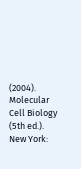(2004). Molecular Cell Biology (5th ed.). New York: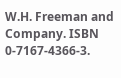W.H. Freeman and Company. ISBN 0-7167-4366-3.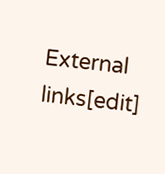External links[edit]